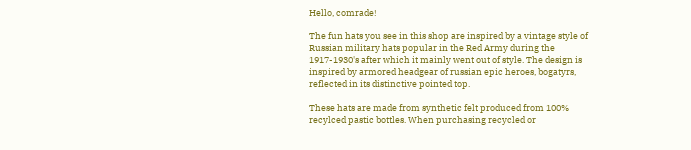Hello, comrade!

The fun hats you see in this shop are inspired by a vintage style of Russian military hats popular in the Red Army during the 1917-1930's after which it mainly went out of style. The design is inspired by armored headgear of russian epic heroes, bogatyrs, reflected in its distinctive pointed top.

These hats are made from synthetic felt produced from 100% recylced pastic bottles. When purchasing recycled or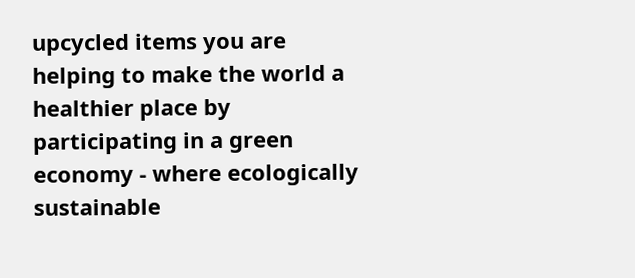upcycled items you are helping to make the world a healthier place by participating in a green economy - where ecologically sustainable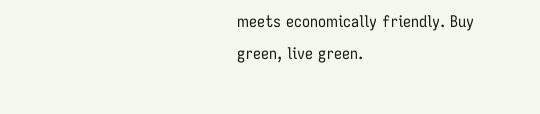meets economically friendly. Buy green, live green.